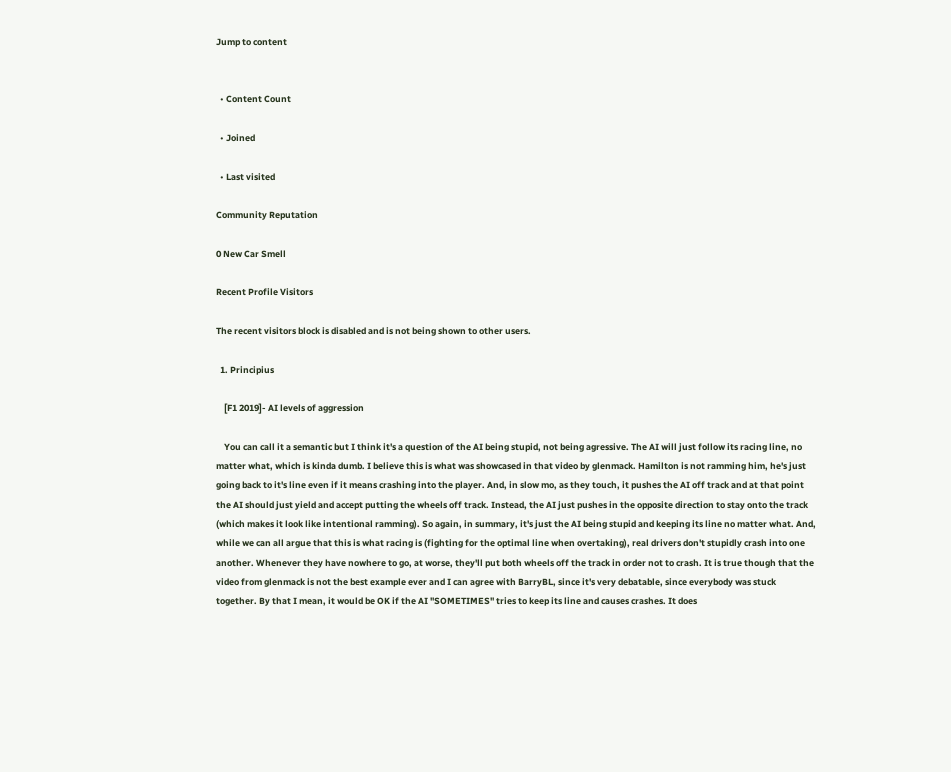Jump to content


  • Content Count

  • Joined

  • Last visited

Community Reputation

0 New Car Smell

Recent Profile Visitors

The recent visitors block is disabled and is not being shown to other users.

  1. Principius

    [F1 2019]- AI levels of aggression

    You can call it a semantic but I think it's a question of the AI being stupid, not being agressive. The AI will just follow its racing line, no matter what, which is kinda dumb. I believe this is what was showcased in that video by glenmack. Hamilton is not ramming him, he's just going back to it's line even if it means crashing into the player. And, in slow mo, as they touch, it pushes the AI off track and at that point the AI should just yield and accept putting the wheels off track. Instead, the AI just pushes in the opposite direction to stay onto the track (which makes it look like intentional ramming). So again, in summary, it's just the AI being stupid and keeping its line no matter what. And, while we can all argue that this is what racing is (fighting for the optimal line when overtaking), real drivers don't stupidly crash into one another. Whenever they have nowhere to go, at worse, they'll put both wheels off the track in order not to crash. It is true though that the video from glenmack is not the best example ever and I can agree with BarryBL, since it's very debatable, since everybody was stuck together. By that I mean, it would be OK if the AI "SOMETIMES" tries to keep its line and causes crashes. It does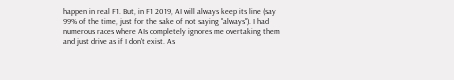happen in real F1. But, in F1 2019, AI will always keep its line (say 99% of the time, just for the sake of not saying "always"). I had numerous races where AIs completely ignores me overtaking them and just drive as if I don't exist. As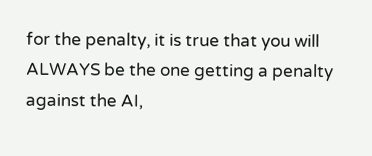for the penalty, it is true that you will ALWAYS be the one getting a penalty against the AI,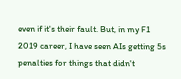even if it's their fault. But, in my F1 2019 career, I have seen AIs getting 5s penalties for things that didn't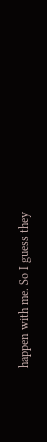happen with me. So I guess they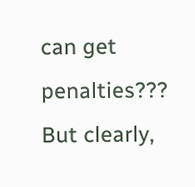can get penalties??? But clearly,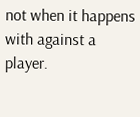not when it happens with against a player.